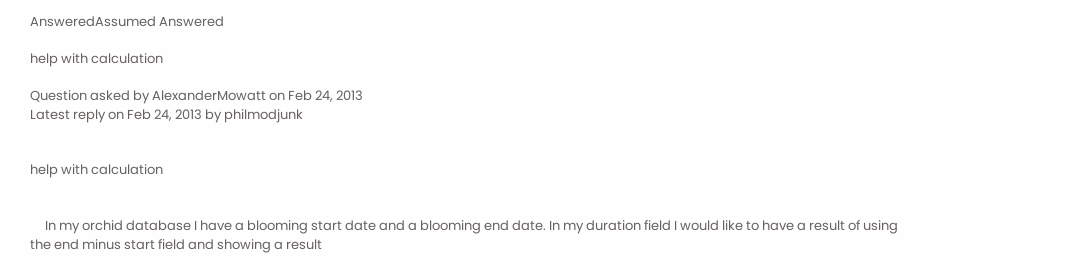AnsweredAssumed Answered

help with calculation

Question asked by AlexanderMowatt on Feb 24, 2013
Latest reply on Feb 24, 2013 by philmodjunk


help with calculation


     In my orchid database I have a blooming start date and a blooming end date. In my duration field I would like to have a result of using the end minus start field and showing a result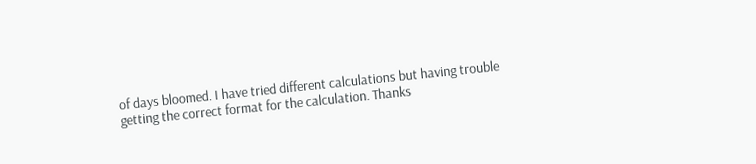of days bloomed. I have tried different calculations but having trouble getting the correct format for the calculation. Thanks